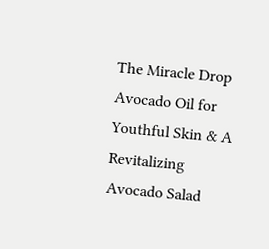The Miracle Drop Avocado Oil for Youthful Skin & A Revitalizing Avocado Salad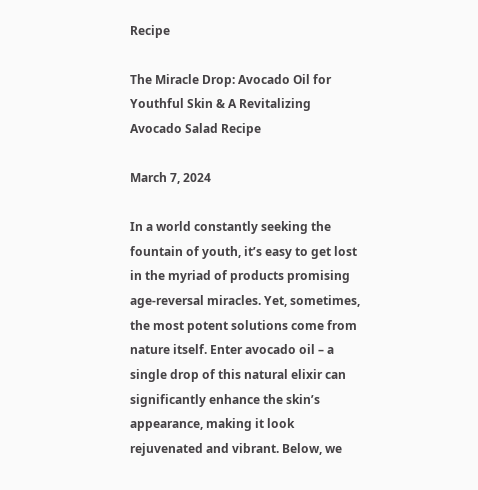Recipe

The Miracle Drop: Avocado Oil for Youthful Skin & A Revitalizing Avocado Salad Recipe

March 7, 2024

In a world constantly seeking the fountain of youth, it’s easy to get lost in the myriad of products promising age-reversal miracles. Yet, sometimes, the most potent solutions come from nature itself. Enter avocado oil – a single drop of this natural elixir can significantly enhance the skin’s appearance, making it look rejuvenated and vibrant. Below, we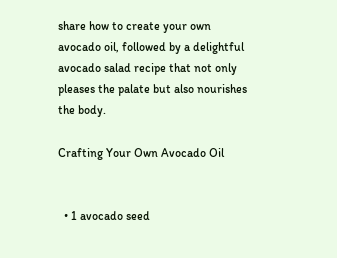share how to create your own avocado oil, followed by a delightful avocado salad recipe that not only pleases the palate but also nourishes the body.

Crafting Your Own Avocado Oil


  • 1 avocado seed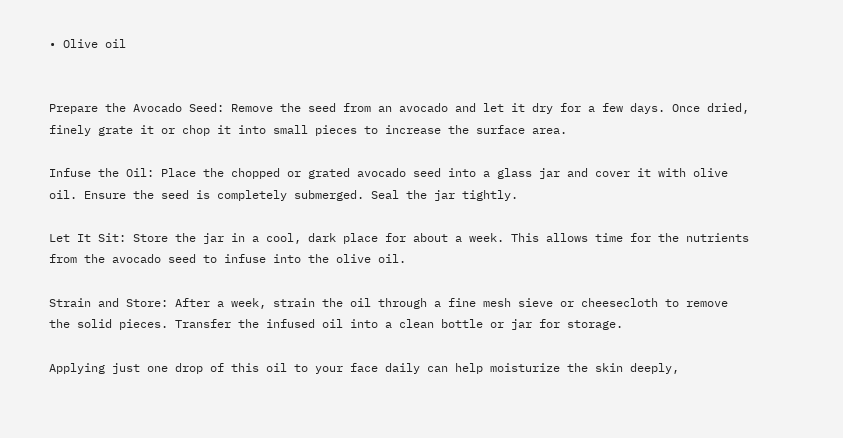• Olive oil


Prepare the Avocado Seed: Remove the seed from an avocado and let it dry for a few days. Once dried, finely grate it or chop it into small pieces to increase the surface area.

Infuse the Oil: Place the chopped or grated avocado seed into a glass jar and cover it with olive oil. Ensure the seed is completely submerged. Seal the jar tightly.

Let It Sit: Store the jar in a cool, dark place for about a week. This allows time for the nutrients from the avocado seed to infuse into the olive oil.

Strain and Store: After a week, strain the oil through a fine mesh sieve or cheesecloth to remove the solid pieces. Transfer the infused oil into a clean bottle or jar for storage.

Applying just one drop of this oil to your face daily can help moisturize the skin deeply,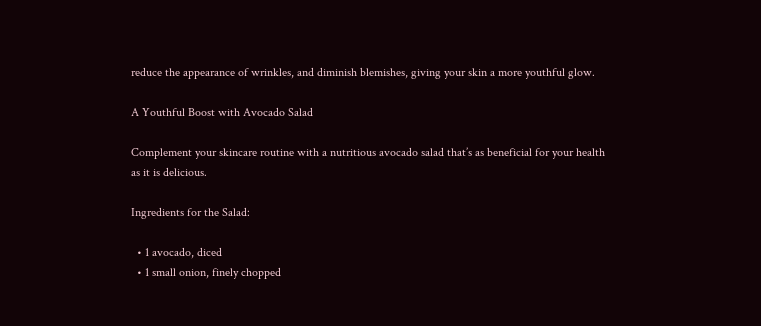reduce the appearance of wrinkles, and diminish blemishes, giving your skin a more youthful glow.

A Youthful Boost with Avocado Salad

Complement your skincare routine with a nutritious avocado salad that’s as beneficial for your health as it is delicious.

Ingredients for the Salad:

  • 1 avocado, diced
  • 1 small onion, finely chopped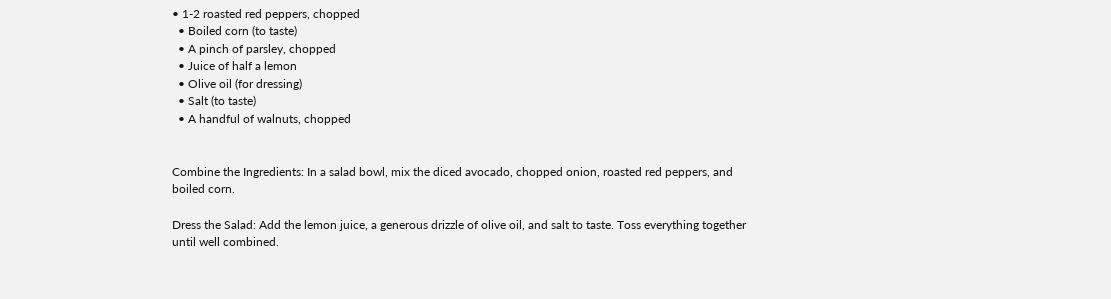• 1-2 roasted red peppers, chopped
  • Boiled corn (to taste)
  • A pinch of parsley, chopped
  • Juice of half a lemon
  • Olive oil (for dressing)
  • Salt (to taste)
  • A handful of walnuts, chopped


Combine the Ingredients: In a salad bowl, mix the diced avocado, chopped onion, roasted red peppers, and boiled corn.

Dress the Salad: Add the lemon juice, a generous drizzle of olive oil, and salt to taste. Toss everything together until well combined.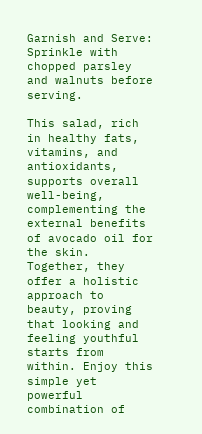Garnish and Serve: Sprinkle with chopped parsley and walnuts before serving.

This salad, rich in healthy fats, vitamins, and antioxidants, supports overall well-being, complementing the external benefits of avocado oil for the skin. Together, they offer a holistic approach to beauty, proving that looking and feeling youthful starts from within. Enjoy this simple yet powerful combination of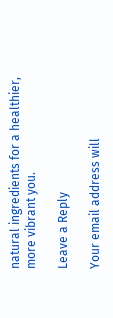natural ingredients for a healthier, more vibrant you.

Leave a Reply

Your email address will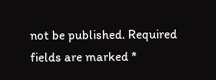not be published. Required fields are marked *